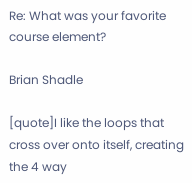Re: What was your favorite course element?

Brian Shadle

[quote]I like the loops that cross over onto itself, creating the 4 way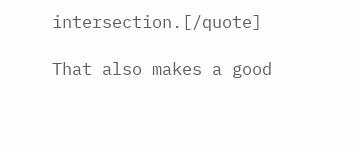intersection.[/quote]

That also makes a good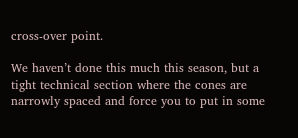cross-over point.

We haven’t done this much this season, but a tight technical section where the cones are narrowly spaced and force you to put in some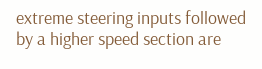extreme steering inputs followed by a higher speed section are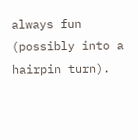always fun (possibly into a hairpin turn).